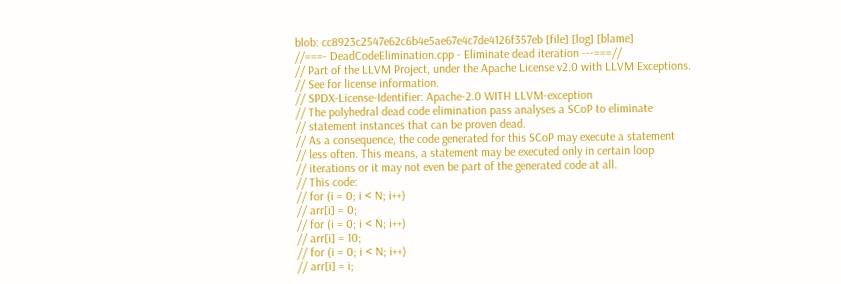blob: cc8923c2547e62c6b4e5ae67e4c7de4126f357eb [file] [log] [blame]
//===- DeadCodeElimination.cpp - Eliminate dead iteration ---===//
// Part of the LLVM Project, under the Apache License v2.0 with LLVM Exceptions.
// See for license information.
// SPDX-License-Identifier: Apache-2.0 WITH LLVM-exception
// The polyhedral dead code elimination pass analyses a SCoP to eliminate
// statement instances that can be proven dead.
// As a consequence, the code generated for this SCoP may execute a statement
// less often. This means, a statement may be executed only in certain loop
// iterations or it may not even be part of the generated code at all.
// This code:
// for (i = 0; i < N; i++)
// arr[i] = 0;
// for (i = 0; i < N; i++)
// arr[i] = 10;
// for (i = 0; i < N; i++)
// arr[i] = i;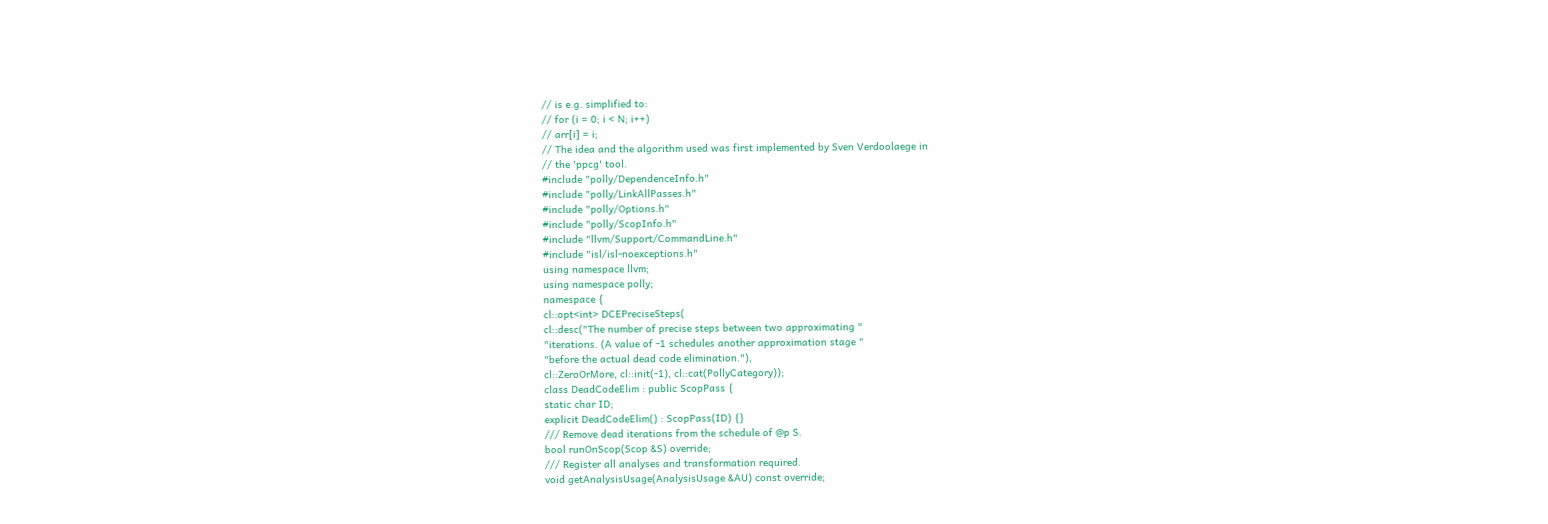// is e.g. simplified to:
// for (i = 0; i < N; i++)
// arr[i] = i;
// The idea and the algorithm used was first implemented by Sven Verdoolaege in
// the 'ppcg' tool.
#include "polly/DependenceInfo.h"
#include "polly/LinkAllPasses.h"
#include "polly/Options.h"
#include "polly/ScopInfo.h"
#include "llvm/Support/CommandLine.h"
#include "isl/isl-noexceptions.h"
using namespace llvm;
using namespace polly;
namespace {
cl::opt<int> DCEPreciseSteps(
cl::desc("The number of precise steps between two approximating "
"iterations. (A value of -1 schedules another approximation stage "
"before the actual dead code elimination."),
cl::ZeroOrMore, cl::init(-1), cl::cat(PollyCategory));
class DeadCodeElim : public ScopPass {
static char ID;
explicit DeadCodeElim() : ScopPass(ID) {}
/// Remove dead iterations from the schedule of @p S.
bool runOnScop(Scop &S) override;
/// Register all analyses and transformation required.
void getAnalysisUsage(AnalysisUsage &AU) const override;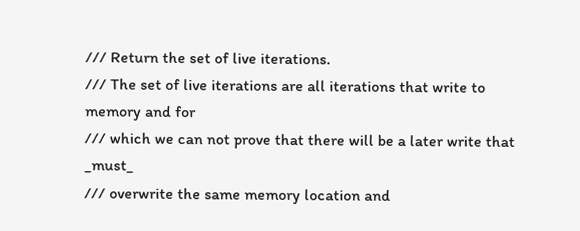/// Return the set of live iterations.
/// The set of live iterations are all iterations that write to memory and for
/// which we can not prove that there will be a later write that _must_
/// overwrite the same memory location and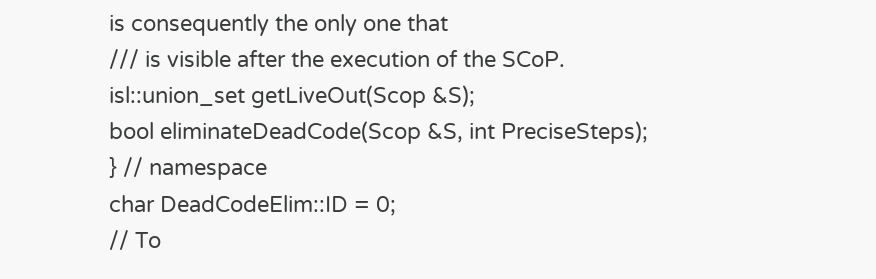is consequently the only one that
/// is visible after the execution of the SCoP.
isl::union_set getLiveOut(Scop &S);
bool eliminateDeadCode(Scop &S, int PreciseSteps);
} // namespace
char DeadCodeElim::ID = 0;
// To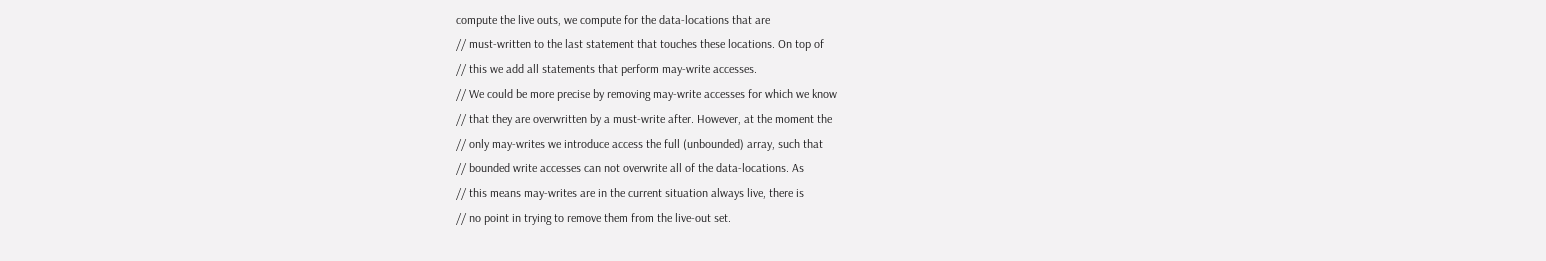compute the live outs, we compute for the data-locations that are
// must-written to the last statement that touches these locations. On top of
// this we add all statements that perform may-write accesses.
// We could be more precise by removing may-write accesses for which we know
// that they are overwritten by a must-write after. However, at the moment the
// only may-writes we introduce access the full (unbounded) array, such that
// bounded write accesses can not overwrite all of the data-locations. As
// this means may-writes are in the current situation always live, there is
// no point in trying to remove them from the live-out set.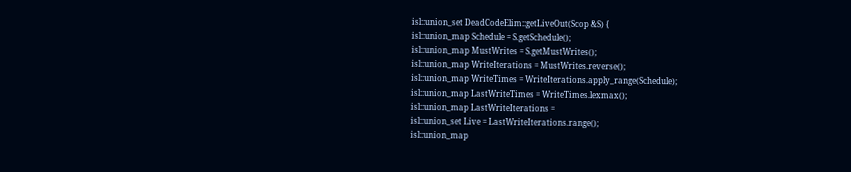isl::union_set DeadCodeElim::getLiveOut(Scop &S) {
isl::union_map Schedule = S.getSchedule();
isl::union_map MustWrites = S.getMustWrites();
isl::union_map WriteIterations = MustWrites.reverse();
isl::union_map WriteTimes = WriteIterations.apply_range(Schedule);
isl::union_map LastWriteTimes = WriteTimes.lexmax();
isl::union_map LastWriteIterations =
isl::union_set Live = LastWriteIterations.range();
isl::union_map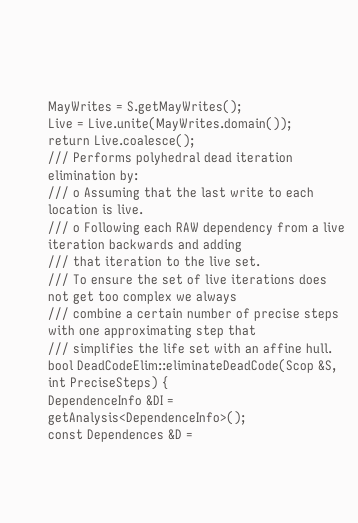MayWrites = S.getMayWrites();
Live = Live.unite(MayWrites.domain());
return Live.coalesce();
/// Performs polyhedral dead iteration elimination by:
/// o Assuming that the last write to each location is live.
/// o Following each RAW dependency from a live iteration backwards and adding
/// that iteration to the live set.
/// To ensure the set of live iterations does not get too complex we always
/// combine a certain number of precise steps with one approximating step that
/// simplifies the life set with an affine hull.
bool DeadCodeElim::eliminateDeadCode(Scop &S, int PreciseSteps) {
DependenceInfo &DI = getAnalysis<DependenceInfo>();
const Dependences &D =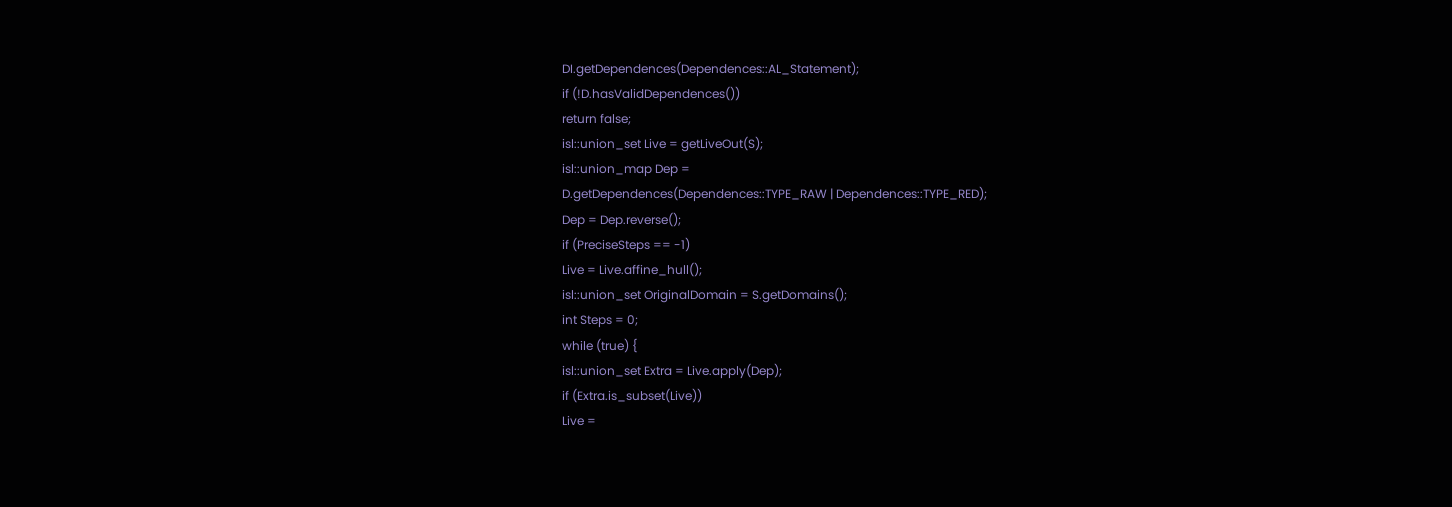DI.getDependences(Dependences::AL_Statement);
if (!D.hasValidDependences())
return false;
isl::union_set Live = getLiveOut(S);
isl::union_map Dep =
D.getDependences(Dependences::TYPE_RAW | Dependences::TYPE_RED);
Dep = Dep.reverse();
if (PreciseSteps == -1)
Live = Live.affine_hull();
isl::union_set OriginalDomain = S.getDomains();
int Steps = 0;
while (true) {
isl::union_set Extra = Live.apply(Dep);
if (Extra.is_subset(Live))
Live =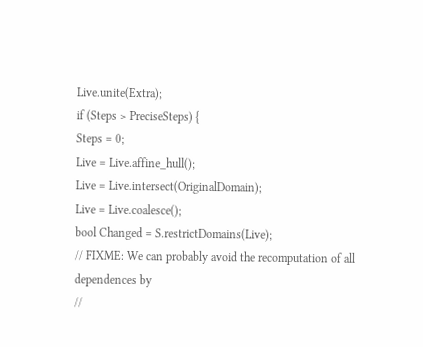Live.unite(Extra);
if (Steps > PreciseSteps) {
Steps = 0;
Live = Live.affine_hull();
Live = Live.intersect(OriginalDomain);
Live = Live.coalesce();
bool Changed = S.restrictDomains(Live);
// FIXME: We can probably avoid the recomputation of all dependences by
//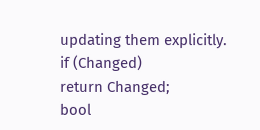updating them explicitly.
if (Changed)
return Changed;
bool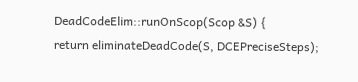DeadCodeElim::runOnScop(Scop &S) {
return eliminateDeadCode(S, DCEPreciseSteps);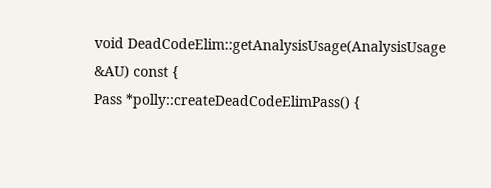void DeadCodeElim::getAnalysisUsage(AnalysisUsage &AU) const {
Pass *polly::createDeadCodeElimPass() {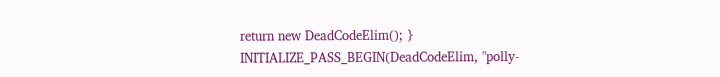return new DeadCodeElim(); }
INITIALIZE_PASS_BEGIN(DeadCodeElim, "polly-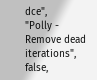dce",
"Polly - Remove dead iterations", false,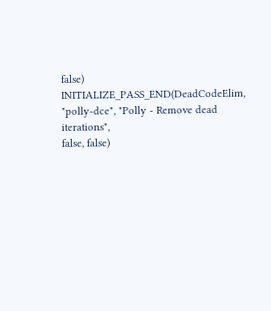false)
INITIALIZE_PASS_END(DeadCodeElim, "polly-dce", "Polly - Remove dead iterations",
false, false)